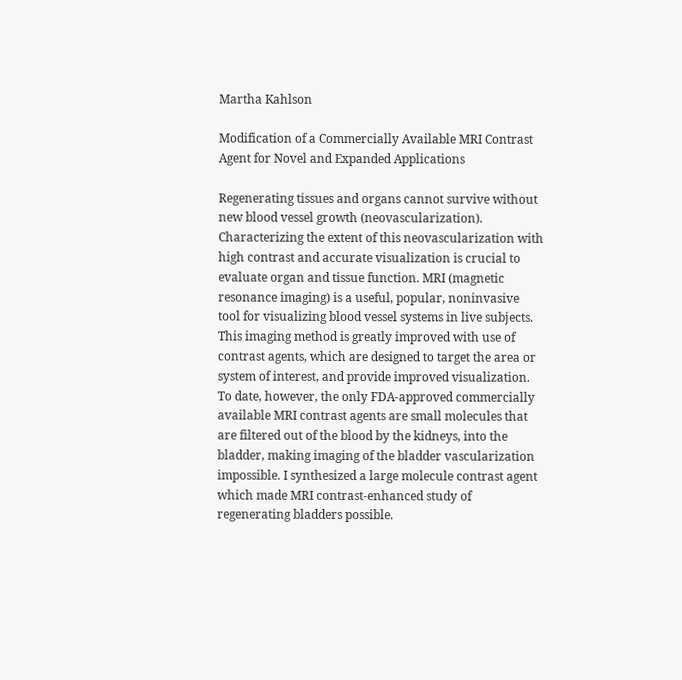Martha Kahlson

Modification of a Commercially Available MRI Contrast Agent for Novel and Expanded Applications

Regenerating tissues and organs cannot survive without new blood vessel growth (neovascularization). Characterizing the extent of this neovascularization with high contrast and accurate visualization is crucial to evaluate organ and tissue function. MRI (magnetic resonance imaging) is a useful, popular, noninvasive tool for visualizing blood vessel systems in live subjects. This imaging method is greatly improved with use of contrast agents, which are designed to target the area or system of interest, and provide improved visualization. To date, however, the only FDA-approved commercially available MRI contrast agents are small molecules that are filtered out of the blood by the kidneys, into the bladder, making imaging of the bladder vascularization impossible. I synthesized a large molecule contrast agent which made MRI contrast-enhanced study of regenerating bladders possible.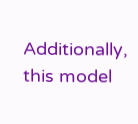Additionally, this model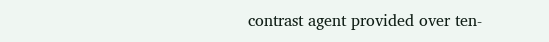contrast agent provided over ten-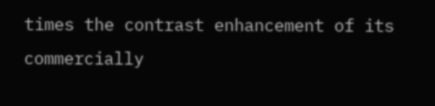times the contrast enhancement of its commercially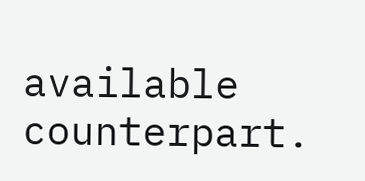available counterpart.